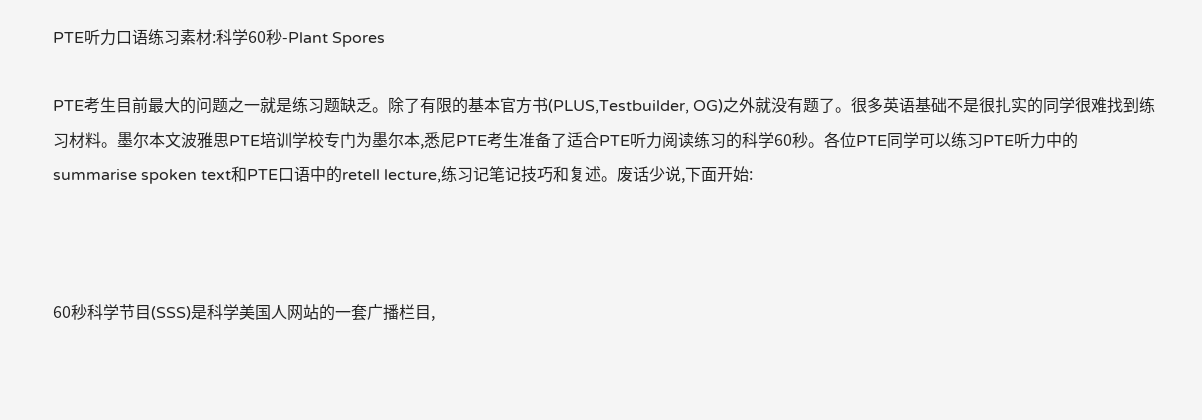PTE听力口语练习素材:科学60秒-Plant Spores

PTE考生目前最大的问题之一就是练习题缺乏。除了有限的基本官方书(PLUS,Testbuilder, OG)之外就没有题了。很多英语基础不是很扎实的同学很难找到练习材料。墨尔本文波雅思PTE培训学校专门为墨尔本,悉尼PTE考生准备了适合PTE听力阅读练习的科学60秒。各位PTE同学可以练习PTE听力中的summarise spoken text和PTE口语中的retell lecture,练习记笔记技巧和复述。废话少说,下面开始:



60秒科学节目(SSS)是科学美国人网站的一套广播栏目,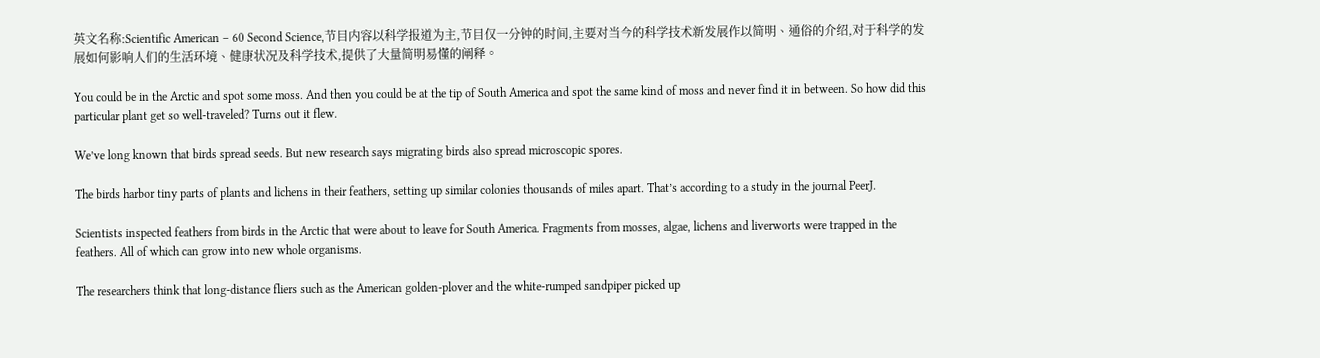英文名称:Scientific American – 60 Second Science,节目内容以科学报道为主,节目仅一分钟的时间,主要对当今的科学技术新发展作以简明、通俗的介绍,对于科学的发展如何影响人们的生活环境、健康状况及科学技术,提供了大量简明易懂的阐释。

You could be in the Arctic and spot some moss. And then you could be at the tip of South America and spot the same kind of moss and never find it in between. So how did this particular plant get so well-traveled? Turns out it flew.

We’ve long known that birds spread seeds. But new research says migrating birds also spread microscopic spores.

The birds harbor tiny parts of plants and lichens in their feathers, setting up similar colonies thousands of miles apart. That’s according to a study in the journal PeerJ.

Scientists inspected feathers from birds in the Arctic that were about to leave for South America. Fragments from mosses, algae, lichens and liverworts were trapped in the feathers. All of which can grow into new whole organisms.

The researchers think that long-distance fliers such as the American golden-plover and the white-rumped sandpiper picked up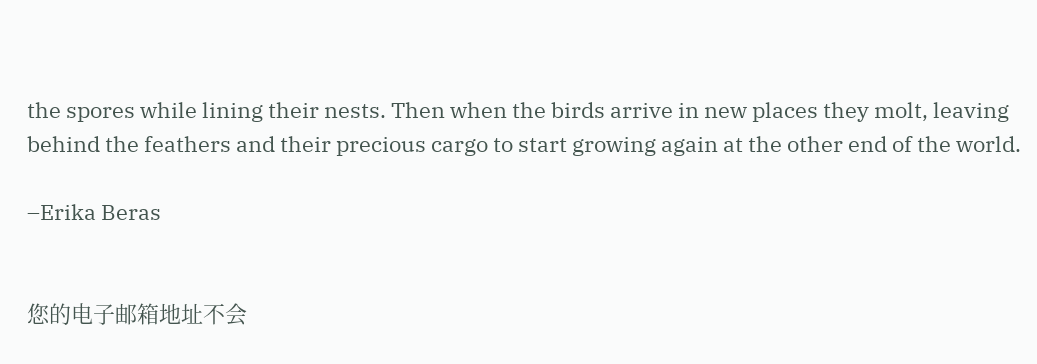the spores while lining their nests. Then when the birds arrive in new places they molt, leaving behind the feathers and their precious cargo to start growing again at the other end of the world.

–Erika Beras


您的电子邮箱地址不会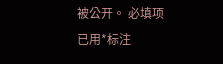被公开。 必填项已用*标注